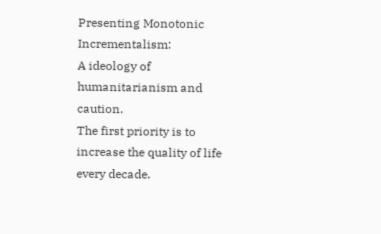Presenting Monotonic Incrementalism:
A ideology of humanitarianism and caution.
The first priority is to increase the quality of life every decade.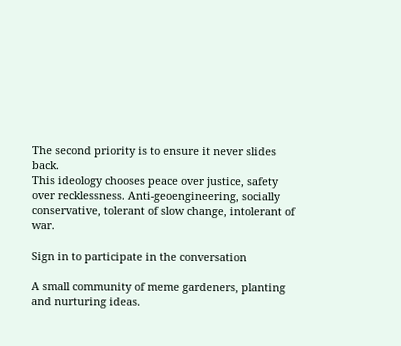The second priority is to ensure it never slides back.
This ideology chooses peace over justice, safety over recklessness. Anti-geoengineering, socially conservative, tolerant of slow change, intolerant of war.

Sign in to participate in the conversation

A small community of meme gardeners, planting and nurturing ideas.